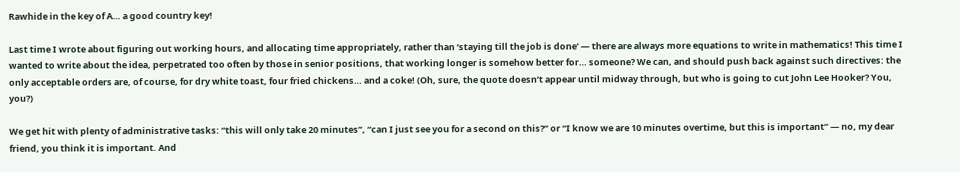Rawhide in the key of A… a good country key!

Last time I wrote about figuring out working hours, and allocating time appropriately, rather than ‘staying till the job is done’ — there are always more equations to write in mathematics! This time I wanted to write about the idea, perpetrated too often by those in senior positions, that working longer is somehow better for… someone? We can, and should push back against such directives: the only acceptable orders are, of course, for dry white toast, four fried chickens… and a coke! (Oh, sure, the quote doesn’t appear until midway through, but who is going to cut John Lee Hooker? You, you?)

We get hit with plenty of administrative tasks: “this will only take 20 minutes”, “can I just see you for a second on this?” or “I know we are 10 minutes overtime, but this is important” — no, my dear friend, you think it is important. And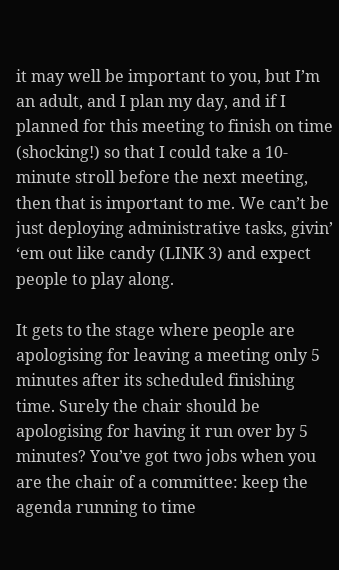it may well be important to you, but I’m an adult, and I plan my day, and if I planned for this meeting to finish on time (shocking!) so that I could take a 10-minute stroll before the next meeting, then that is important to me. We can’t be just deploying administrative tasks, givin’ ‘em out like candy (LINK 3) and expect people to play along.

It gets to the stage where people are apologising for leaving a meeting only 5 minutes after its scheduled finishing time. Surely the chair should be apologising for having it run over by 5 minutes? You’ve got two jobs when you are the chair of a committee: keep the agenda running to time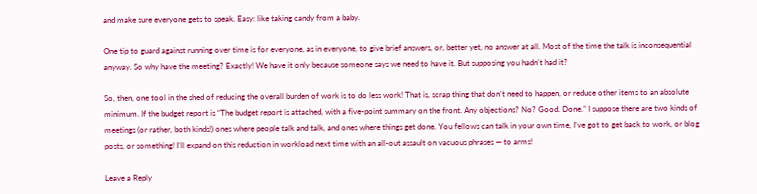and make sure everyone gets to speak. Easy: like taking candy from a baby.

One tip to guard against running over time is for everyone, as in everyone, to give brief answers, or, better yet, no answer at all. Most of the time the talk is inconsequential anyway. So why have the meeting? Exactly! We have it only because someone says we need to have it. But supposing you hadn’t had it?

So, then, one tool in the shed of reducing the overall burden of work is to do less work! That is, scrap thing that don’t need to happen, or reduce other items to an absolute minimum. If the budget report is “The budget report is attached, with a five-point summary on the front. Any objections? No? Good. Done.” I suppose there are two kinds of meetings (or rather, both kinds!) ones where people talk and talk, and ones where things get done. You fellows can talk in your own time, I’ve got to get back to work, or blog posts, or something! I’ll expand on this reduction in workload next time with an all-out assault on vacuous phrases — to arms!

Leave a Reply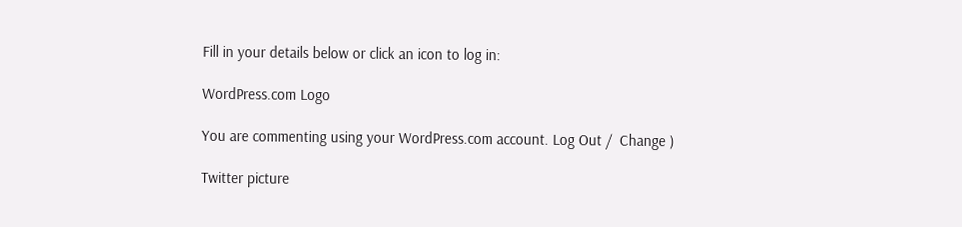Fill in your details below or click an icon to log in:

WordPress.com Logo

You are commenting using your WordPress.com account. Log Out /  Change )

Twitter picture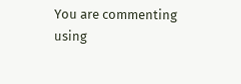You are commenting using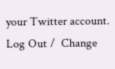your Twitter account. Log Out /  Change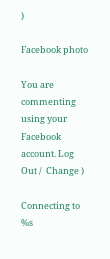)

Facebook photo

You are commenting using your Facebook account. Log Out /  Change )

Connecting to %s